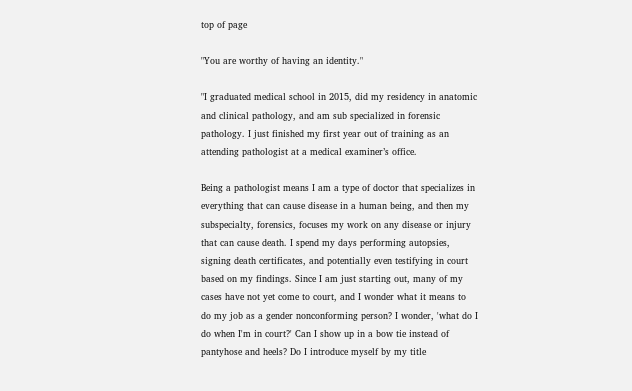top of page

"You are worthy of having an identity."

"I graduated medical school in 2015, did my residency in anatomic and clinical pathology, and am sub specialized in forensic pathology. I just finished my first year out of training as an attending pathologist at a medical examiner’s office.

Being a pathologist means I am a type of doctor that specializes in everything that can cause disease in a human being, and then my subspecialty, forensics, focuses my work on any disease or injury that can cause death. I spend my days performing autopsies, signing death certificates, and potentially even testifying in court based on my findings. Since I am just starting out, many of my cases have not yet come to court, and I wonder what it means to do my job as a gender nonconforming person? I wonder, 'what do I do when I'm in court?' Can I show up in a bow tie instead of pantyhose and heels? Do I introduce myself by my title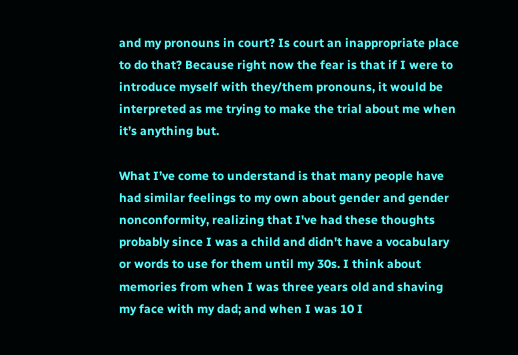and my pronouns in court? Is court an inappropriate place to do that? Because right now the fear is that if I were to introduce myself with they/them pronouns, it would be interpreted as me trying to make the trial about me when it’s anything but.

What I’ve come to understand is that many people have had similar feelings to my own about gender and gender nonconformity, realizing that I've had these thoughts probably since I was a child and didn't have a vocabulary or words to use for them until my 30s. I think about memories from when I was three years old and shaving my face with my dad; and when I was 10 I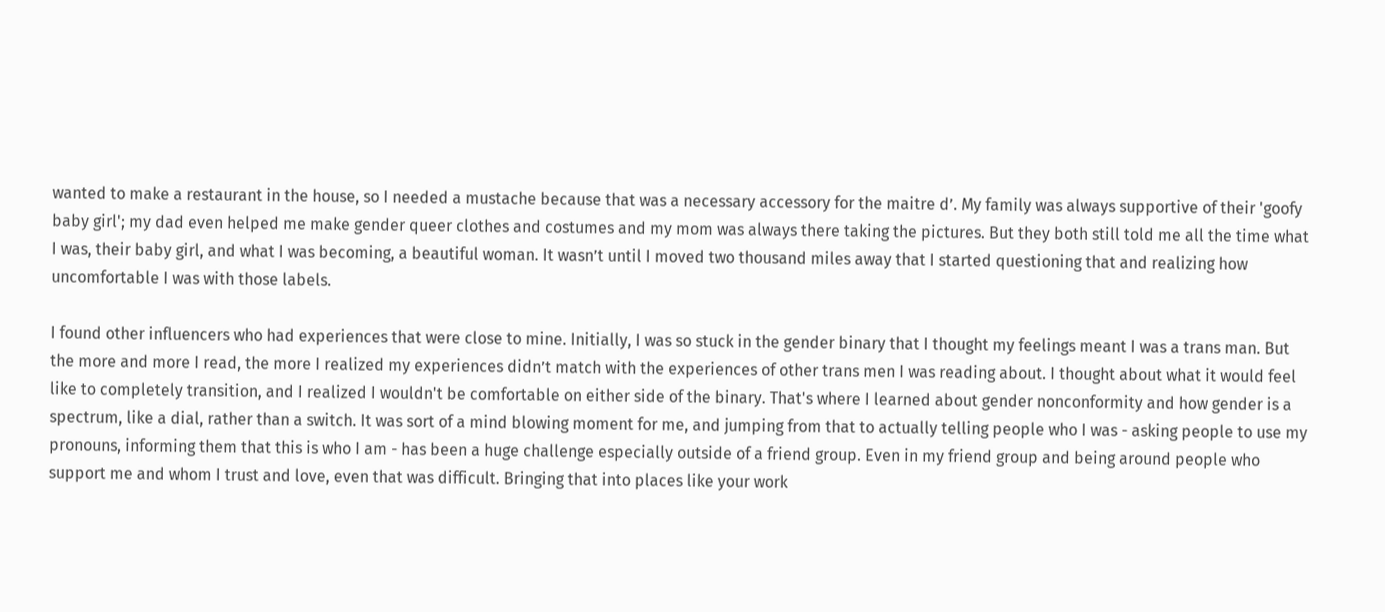wanted to make a restaurant in the house, so I needed a mustache because that was a necessary accessory for the maitre d’. My family was always supportive of their 'goofy baby girl'; my dad even helped me make gender queer clothes and costumes and my mom was always there taking the pictures. But they both still told me all the time what I was, their baby girl, and what I was becoming, a beautiful woman. It wasn’t until I moved two thousand miles away that I started questioning that and realizing how uncomfortable I was with those labels.

I found other influencers who had experiences that were close to mine. Initially, I was so stuck in the gender binary that I thought my feelings meant I was a trans man. But the more and more I read, the more I realized my experiences didn’t match with the experiences of other trans men I was reading about. I thought about what it would feel like to completely transition, and I realized I wouldn't be comfortable on either side of the binary. That's where I learned about gender nonconformity and how gender is a spectrum, like a dial, rather than a switch. It was sort of a mind blowing moment for me, and jumping from that to actually telling people who I was - asking people to use my pronouns, informing them that this is who I am - has been a huge challenge especially outside of a friend group. Even in my friend group and being around people who support me and whom I trust and love, even that was difficult. Bringing that into places like your work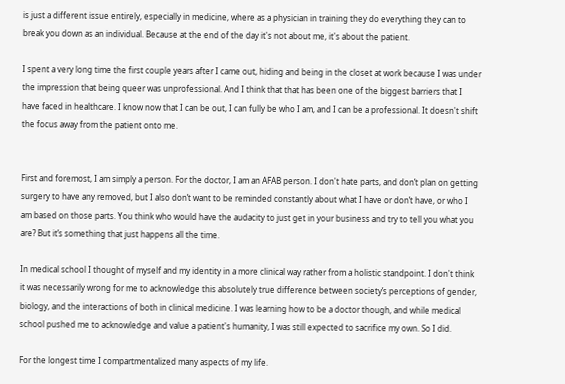is just a different issue entirely, especially in medicine, where as a physician in training they do everything they can to break you down as an individual. Because at the end of the day it's not about me, it's about the patient.

I spent a very long time the first couple years after I came out, hiding and being in the closet at work because I was under the impression that being queer was unprofessional. And I think that that has been one of the biggest barriers that I have faced in healthcare. I know now that I can be out, I can fully be who I am, and I can be a professional. It doesn't shift the focus away from the patient onto me.


First and foremost, I am simply a person. For the doctor, I am an AFAB person. I don't hate parts, and don’t plan on getting surgery to have any removed, but I also don’t want to be reminded constantly about what I have or don’t have, or who I am based on those parts. You think who would have the audacity to just get in your business and try to tell you what you are? But it’s something that just happens all the time.

In medical school I thought of myself and my identity in a more clinical way rather from a holistic standpoint. I don't think it was necessarily wrong for me to acknowledge this absolutely true difference between society’s perceptions of gender, biology, and the interactions of both in clinical medicine. I was learning how to be a doctor though, and while medical school pushed me to acknowledge and value a patient's humanity, I was still expected to sacrifice my own. So I did.

For the longest time I compartmentalized many aspects of my life.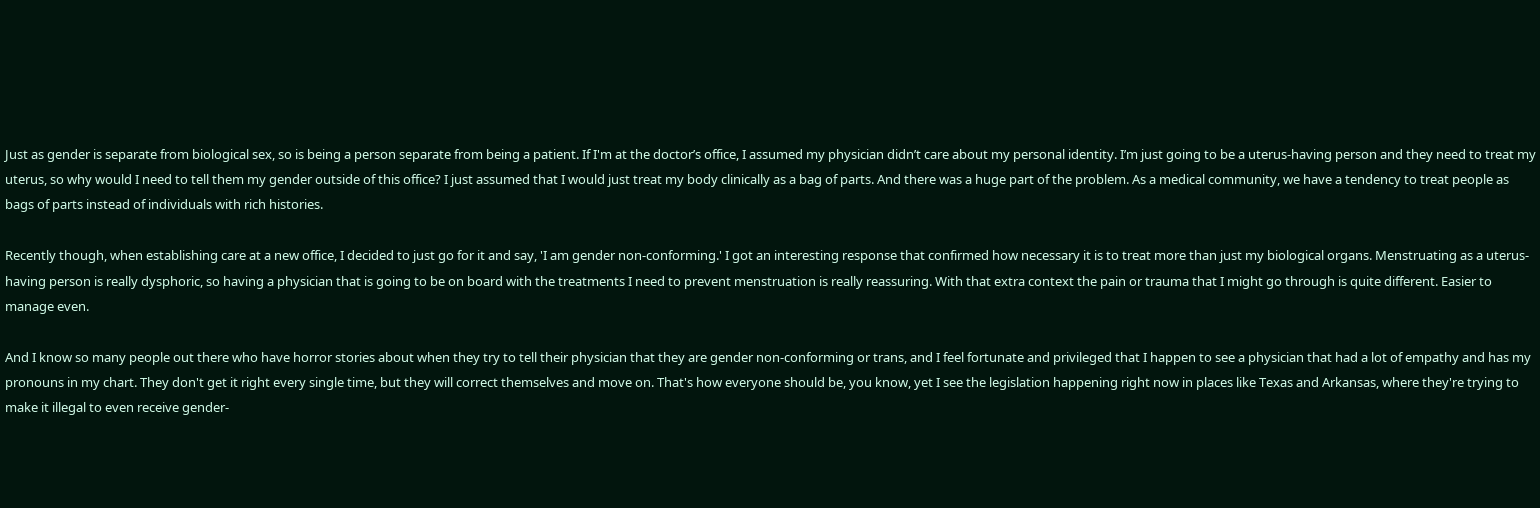Just as gender is separate from biological sex, so is being a person separate from being a patient. If I'm at the doctor’s office, I assumed my physician didn’t care about my personal identity. I’m just going to be a uterus-having person and they need to treat my uterus, so why would I need to tell them my gender outside of this office? I just assumed that I would just treat my body clinically as a bag of parts. And there was a huge part of the problem. As a medical community, we have a tendency to treat people as bags of parts instead of individuals with rich histories.

Recently though, when establishing care at a new office, I decided to just go for it and say, 'I am gender non-conforming.' I got an interesting response that confirmed how necessary it is to treat more than just my biological organs. Menstruating as a uterus-having person is really dysphoric, so having a physician that is going to be on board with the treatments I need to prevent menstruation is really reassuring. With that extra context the pain or trauma that I might go through is quite different. Easier to manage even.

And I know so many people out there who have horror stories about when they try to tell their physician that they are gender non-conforming or trans, and I feel fortunate and privileged that I happen to see a physician that had a lot of empathy and has my pronouns in my chart. They don't get it right every single time, but they will correct themselves and move on. That's how everyone should be, you know, yet I see the legislation happening right now in places like Texas and Arkansas, where they're trying to make it illegal to even receive gender-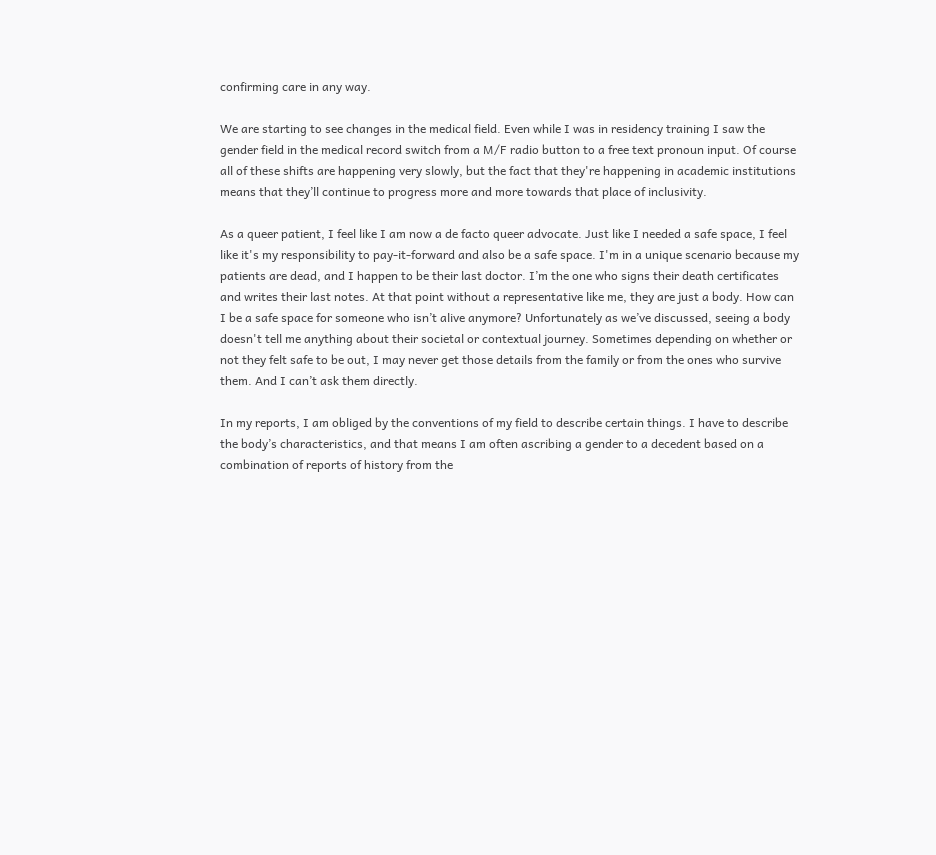confirming care in any way.

We are starting to see changes in the medical field. Even while I was in residency training I saw the gender field in the medical record switch from a M/F radio button to a free text pronoun input. Of course all of these shifts are happening very slowly, but the fact that they're happening in academic institutions means that they’ll continue to progress more and more towards that place of inclusivity.

As a queer patient, I feel like I am now a de facto queer advocate. Just like I needed a safe space, I feel like it's my responsibility to pay-it-forward and also be a safe space. I'm in a unique scenario because my patients are dead, and I happen to be their last doctor. I’m the one who signs their death certificates and writes their last notes. At that point without a representative like me, they are just a body. How can I be a safe space for someone who isn’t alive anymore? Unfortunately as we’ve discussed, seeing a body doesn't tell me anything about their societal or contextual journey. Sometimes depending on whether or not they felt safe to be out, I may never get those details from the family or from the ones who survive them. And I can’t ask them directly.

In my reports, I am obliged by the conventions of my field to describe certain things. I have to describe the body’s characteristics, and that means I am often ascribing a gender to a decedent based on a combination of reports of history from the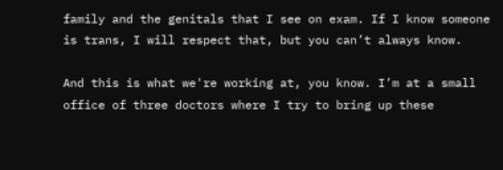family and the genitals that I see on exam. If I know someone is trans, I will respect that, but you can’t always know.

And this is what we're working at, you know. I’m at a small office of three doctors where I try to bring up these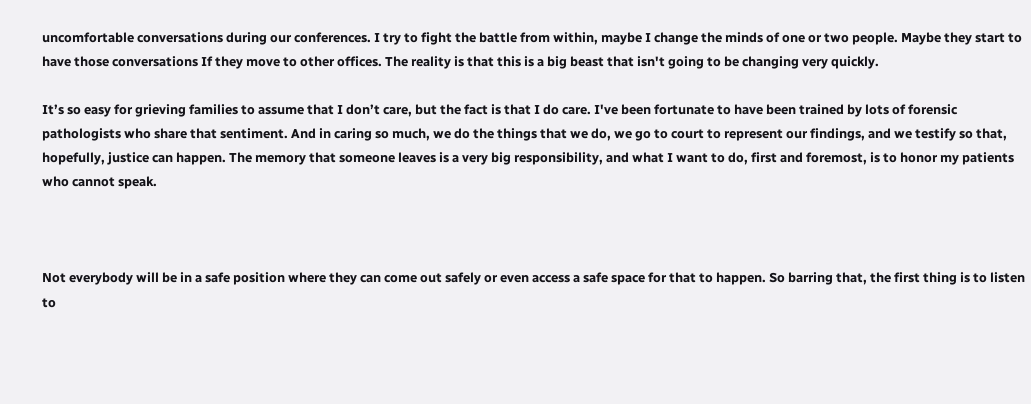uncomfortable conversations during our conferences. I try to fight the battle from within, maybe I change the minds of one or two people. Maybe they start to have those conversations If they move to other offices. The reality is that this is a big beast that isn't going to be changing very quickly.

It’s so easy for grieving families to assume that I don’t care, but the fact is that I do care. I've been fortunate to have been trained by lots of forensic pathologists who share that sentiment. And in caring so much, we do the things that we do, we go to court to represent our findings, and we testify so that, hopefully, justice can happen. The memory that someone leaves is a very big responsibility, and what I want to do, first and foremost, is to honor my patients who cannot speak.



Not everybody will be in a safe position where they can come out safely or even access a safe space for that to happen. So barring that, the first thing is to listen to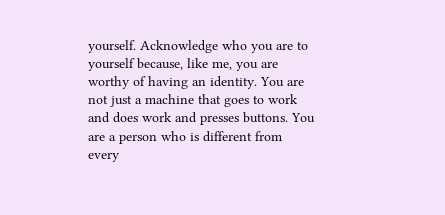yourself. Acknowledge who you are to yourself because, like me, you are worthy of having an identity. You are not just a machine that goes to work and does work and presses buttons. You are a person who is different from every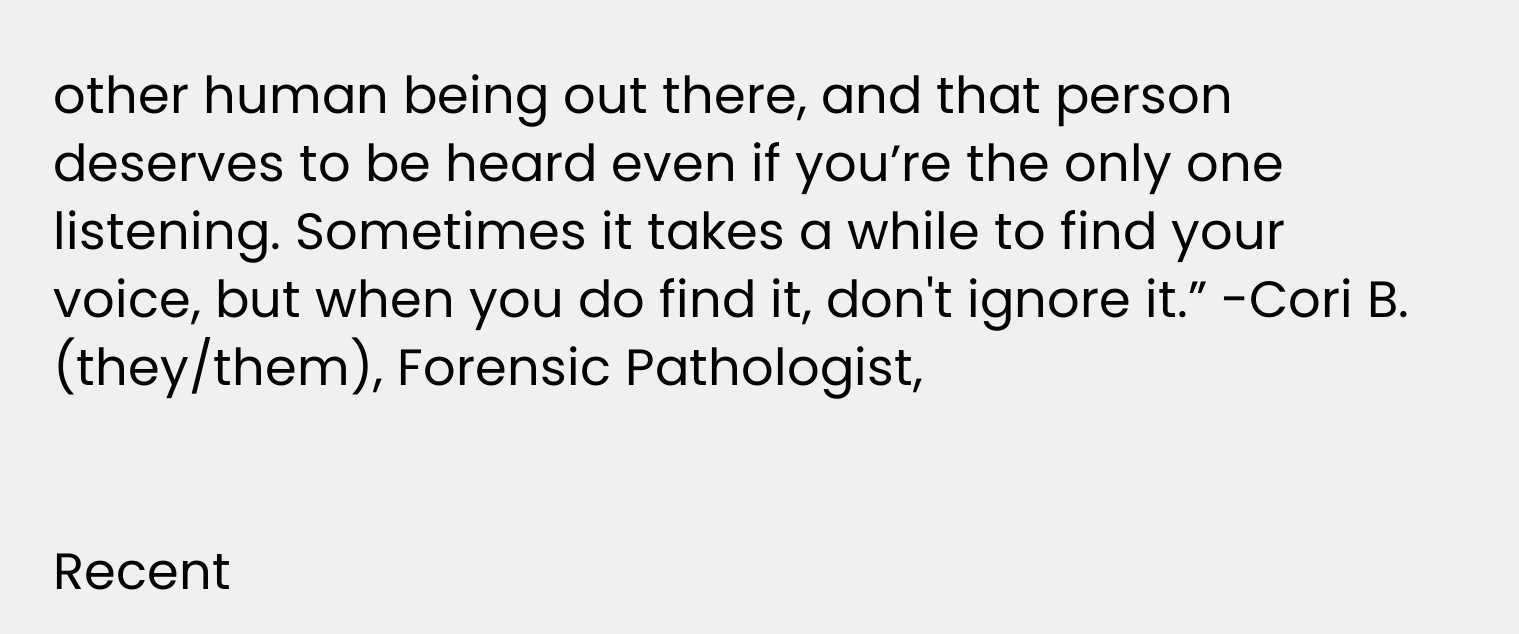other human being out there, and that person deserves to be heard even if you’re the only one listening. Sometimes it takes a while to find your voice, but when you do find it, don't ignore it.” -Cori B. (they/them), Forensic Pathologist,


Recent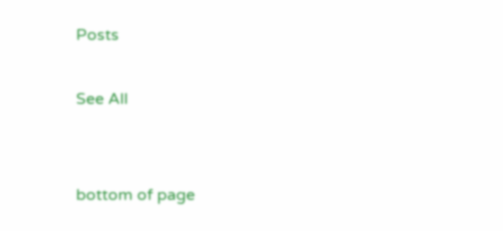Posts

See All


bottom of page